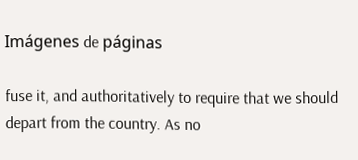Imágenes de páginas

fuse it, and authoritatively to require that we should depart from the country. As no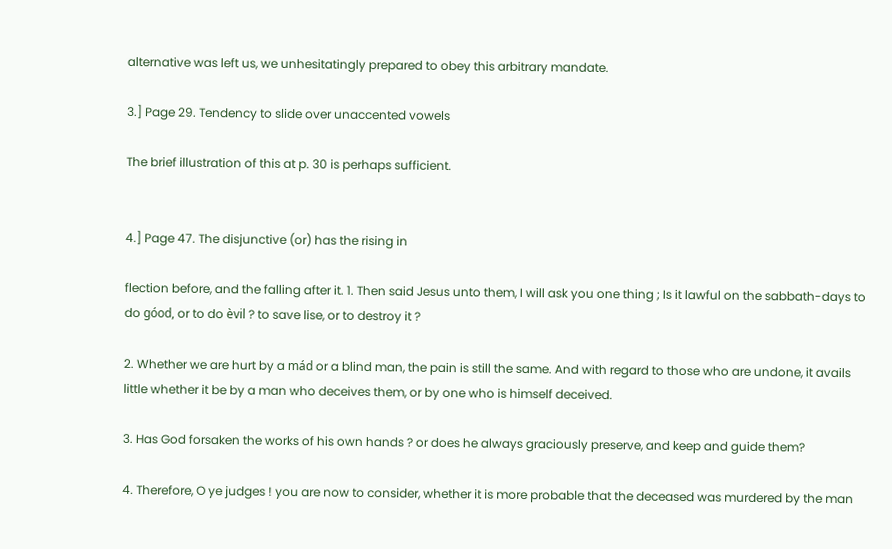alternative was left us, we unhesitatingly prepared to obey this arbitrary mandate.

3.] Page 29. Tendency to slide over unaccented vowels

The brief illustration of this at p. 30 is perhaps sufficient.


4.] Page 47. The disjunctive (or) has the rising in

flection before, and the falling after it. 1. Then said Jesus unto them, I will ask you one thing ; Is it lawful on the sabbath-days to do góod, or to do èvil ? to save lise, or to destroy it ?

2. Whether we are hurt by a mád or a blind man, the pain is still the same. And with regard to those who are undone, it avails little whether it be by a man who deceives them, or by one who is himself deceived.

3. Has God forsaken the works of his own hands ? or does he always graciously preserve, and keep and guide them?

4. Therefore, O ye judges ! you are now to consider, whether it is more probable that the deceased was murdered by the man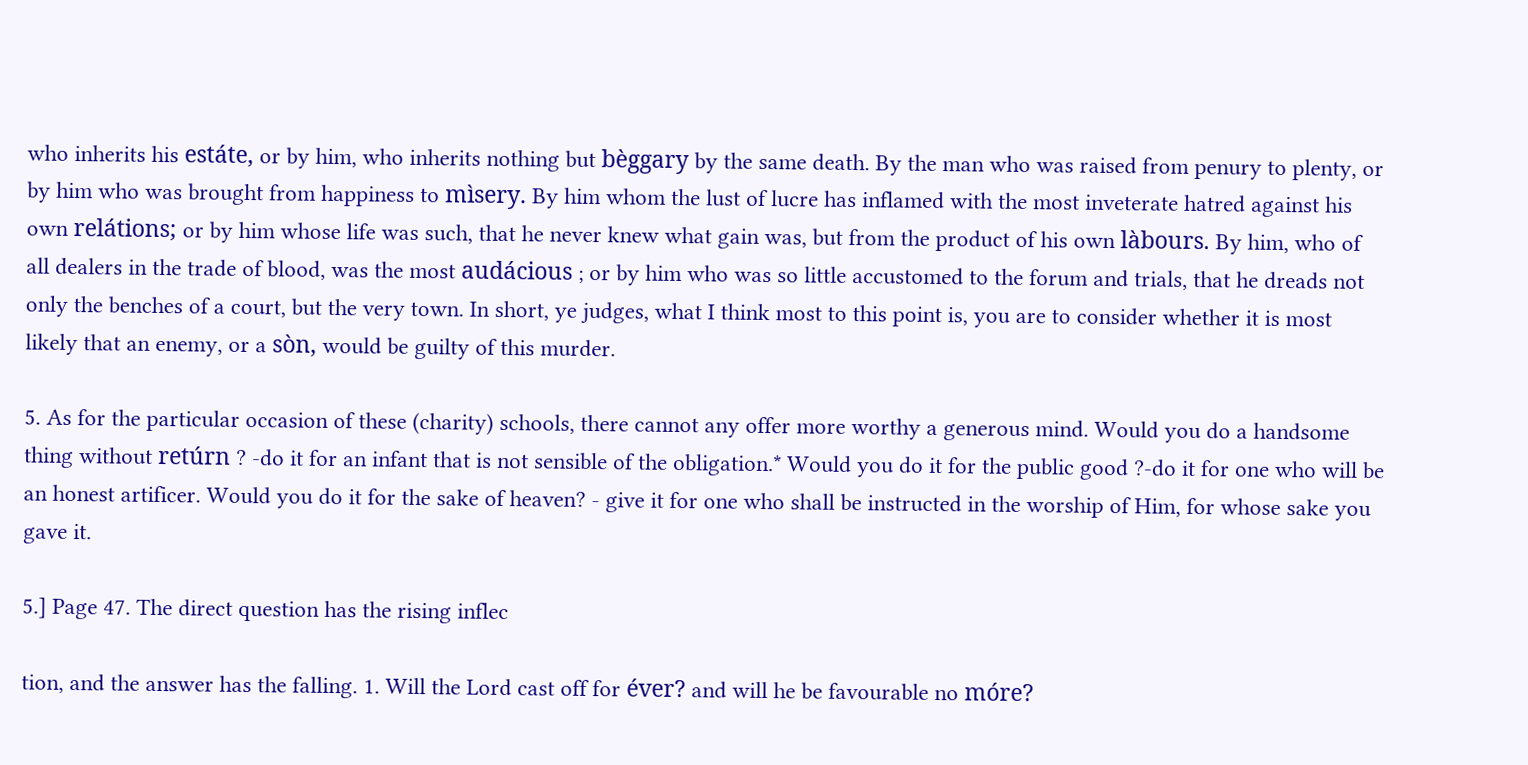who inherits his estáte, or by him, who inherits nothing but bèggary by the same death. By the man who was raised from penury to plenty, or by him who was brought from happiness to mìsery. By him whom the lust of lucre has inflamed with the most inveterate hatred against his own relátions; or by him whose life was such, that he never knew what gain was, but from the product of his own làbours. By him, who of all dealers in the trade of blood, was the most audácious ; or by him who was so little accustomed to the forum and trials, that he dreads not only the benches of a court, but the very town. In short, ye judges, what I think most to this point is, you are to consider whether it is most likely that an enemy, or a sòn, would be guilty of this murder.

5. As for the particular occasion of these (charity) schools, there cannot any offer more worthy a generous mind. Would you do a handsome thing without retúrn ? -do it for an infant that is not sensible of the obligation.* Would you do it for the public good ?-do it for one who will be an honest artificer. Would you do it for the sake of heaven? - give it for one who shall be instructed in the worship of Him, for whose sake you gave it.

5.] Page 47. The direct question has the rising inflec

tion, and the answer has the falling. 1. Will the Lord cast off for éver? and will he be favourable no móre?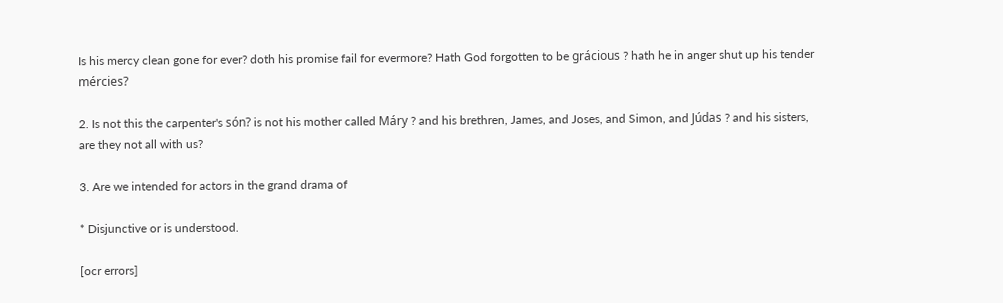Is his mercy clean gone for ever? doth his promise fail for evermore? Hath God forgotten to be grácious ? hath he in anger shut up his tender mércies?

2. Is not this the carpenter's són? is not his mother called Máry ? and his brethren, James, and Joses, and Simon, and Júdas ? and his sisters, are they not all with us?

3. Are we intended for actors in the grand drama of

* Disjunctive or is understood.

[ocr errors]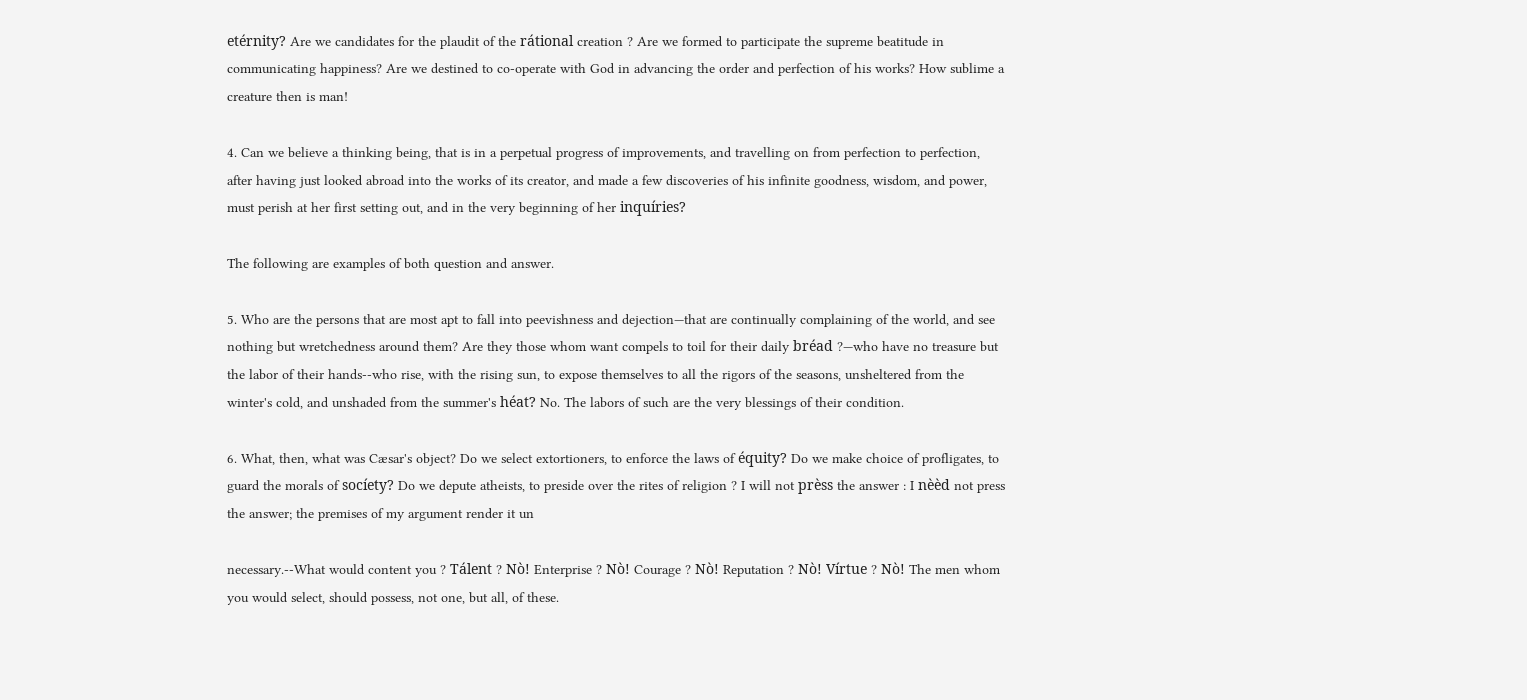etérnity? Are we candidates for the plaudit of the rátional creation ? Are we formed to participate the supreme beatitude in communicating happiness? Are we destined to co-operate with God in advancing the order and perfection of his works? How sublime a creature then is man!

4. Can we believe a thinking being, that is in a perpetual progress of improvements, and travelling on from perfection to perfection, after having just looked abroad into the works of its creator, and made a few discoveries of his infinite goodness, wisdom, and power, must perish at her first setting out, and in the very beginning of her inquíries?

The following are examples of both question and answer.

5. Who are the persons that are most apt to fall into peevishness and dejection—that are continually complaining of the world, and see nothing but wretchedness around them? Are they those whom want compels to toil for their daily bréad ?—who have no treasure but the labor of their hands--who rise, with the rising sun, to expose themselves to all the rigors of the seasons, unsheltered from the winter's cold, and unshaded from the summer's héat? No. The labors of such are the very blessings of their condition.

6. What, then, what was Cæsar's object? Do we select extortioners, to enforce the laws of équity? Do we make choice of profligates, to guard the morals of socíety? Do we depute atheists, to preside over the rites of religion ? I will not prèss the answer : I nèèd not press the answer; the premises of my argument render it un

necessary.--What would content you ? Tálent ? Nò! Enterprise ? Nò! Courage ? Nò! Reputation ? Nò! Vírtue ? Nò! The men whom you would select, should possess, not one, but all, of these.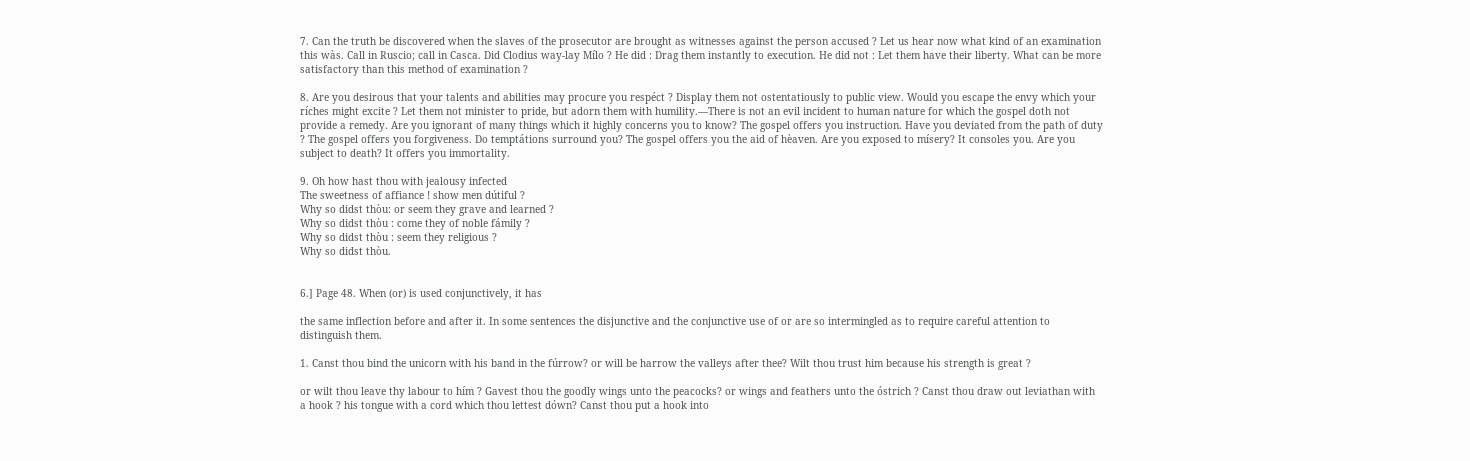7. Can the truth be discovered when the slaves of the prosecutor are brought as witnesses against the person accused ? Let us hear now what kind of an examination this wàs. Call in Ruscio; call in Casca. Did Clodius way-lay Mílo ? He did : Drag them instantly to execution. He did not : Let them have their liberty. What can be more satisfactory than this method of examination ?

8. Are you desirous that your talents and abilities may procure you respéct ? Display them not ostentatiously to public view. Would you escape the envy which your ríches might excite ? Let them not minister to pride, but adorn them with humility.—There is not an evil incident to human nature for which the gospel doth not provide a remedy. Are you ignorant of many things which it highly concerns you to know? The gospel offers you instruction. Have you deviated from the path of duty ? The gospel offers you forgiveness. Do temptátions surround you? The gospel offers you the aid of hèaven. Are you exposed to mísery? It consoles you. Are you subject to death? It offers you immortality.

9. Oh how hast thou with jealousy infected
The sweetness of affiance ! show men dútiful ?
Why so didst thòu: or seem they grave and learned ?
Why so didst thòu : come they of noble fámily ?
Why so didst thòu : seem they religious ?
Why so didst thòu.


6.] Page 48. When (or) is used conjunctively, it has

the same inflection before and after it. In some sentences the disjunctive and the conjunctive use of or are so intermingled as to require careful attention to distinguish them.

1. Canst thou bind the unicorn with his band in the fúrrow? or will be harrow the valleys after thee? Wilt thou trust him because his strength is great ?

or wilt thou leave thy labour to hím ? Gavest thou the goodly wings unto the peacocks? or wings and feathers unto the óstrich ? Canst thou draw out leviathan with a hook ? his tongue with a cord which thou lettest dówn? Canst thou put a hook into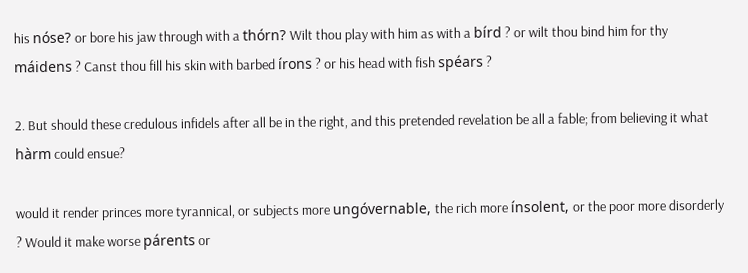his nóse? or bore his jaw through with a thórn? Wilt thou play with him as with a bírd ? or wilt thou bind him for thy máidens ? Canst thou fill his skin with barbed írons ? or his head with fish spéars ?

2. But should these credulous infidels after all be in the right, and this pretended revelation be all a fable; from believing it what hàrm could ensue?

would it render princes more tyrannical, or subjects more ungóvernable, the rich more ínsolent, or the poor more disorderly ? Would it make worse párents or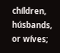chíldren, húsbands, or wíves;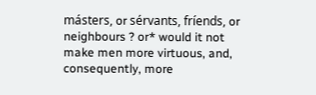másters, or sérvants, fríends, or neighbours ? or* would it not make men more virtuous, and, consequently, more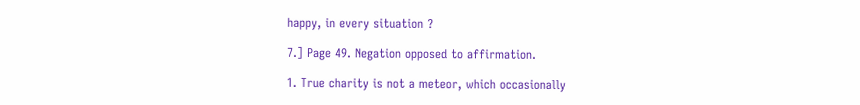happy, in every situation ?

7.] Page 49. Negation opposed to affirmation.

1. True charity is not a meteor, which occasionally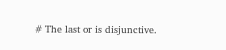# The last or is disjunctive.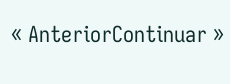« AnteriorContinuar »